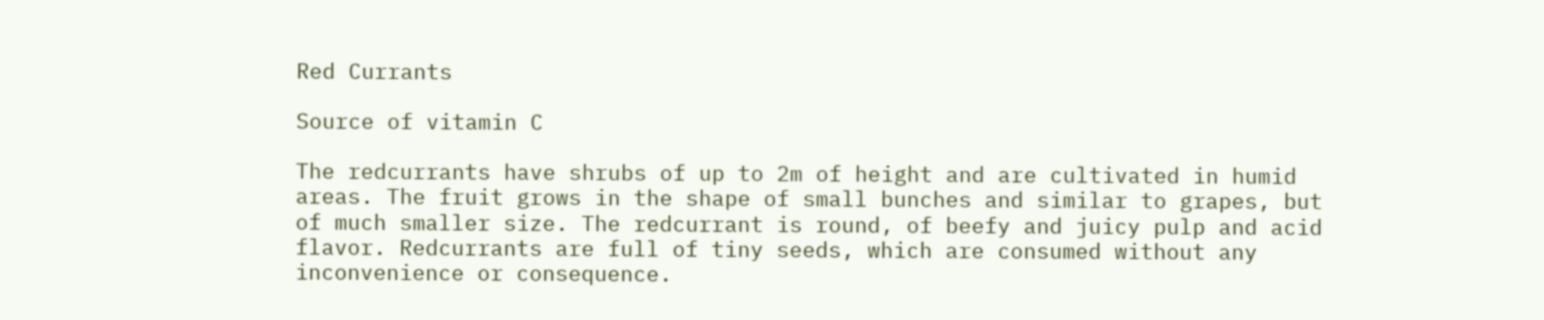Red Currants

Source of vitamin C

The redcurrants have shrubs of up to 2m of height and are cultivated in humid areas. The fruit grows in the shape of small bunches and similar to grapes, but of much smaller size. The redcurrant is round, of beefy and juicy pulp and acid flavor. Redcurrants are full of tiny seeds, which are consumed without any inconvenience or consequence.